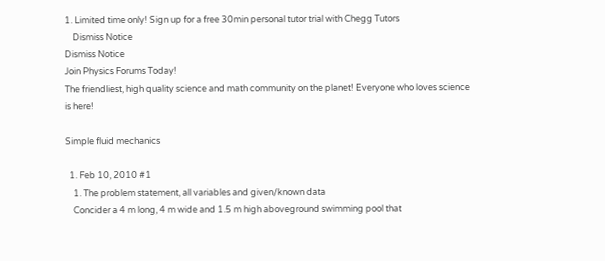1. Limited time only! Sign up for a free 30min personal tutor trial with Chegg Tutors
    Dismiss Notice
Dismiss Notice
Join Physics Forums Today!
The friendliest, high quality science and math community on the planet! Everyone who loves science is here!

Simple fluid mechanics

  1. Feb 10, 2010 #1
    1. The problem statement, all variables and given/known data
    Concider a 4 m long, 4 m wide and 1.5 m high aboveground swimming pool that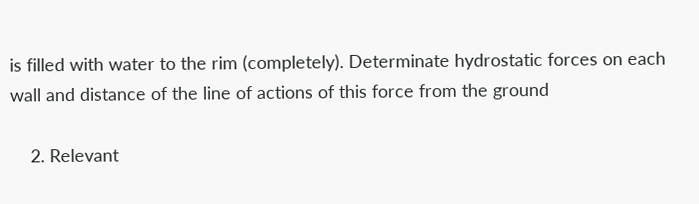is filled with water to the rim (completely). Determinate hydrostatic forces on each wall and distance of the line of actions of this force from the ground

    2. Relevant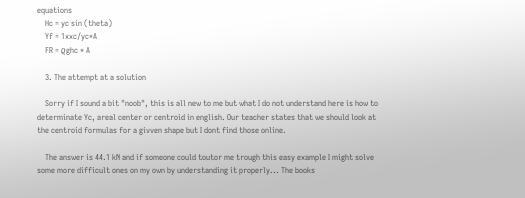equations
    Hc = yc sin (theta)
    Yf = 1xxc/yc*A
    FR = ϱghc * A

    3. The attempt at a solution

    Sorry if I sound a bit "noob", this is all new to me but what I do not understand here is how to determinate Yc, areal center or centroid in english. Our teacher states that we should look at the centroid formulas for a givven shape but I dont find those online.

    The answer is 44.1 kN and if someone could toutor me trough this easy example I might solve some more difficult ones on my own by understanding it properly... The books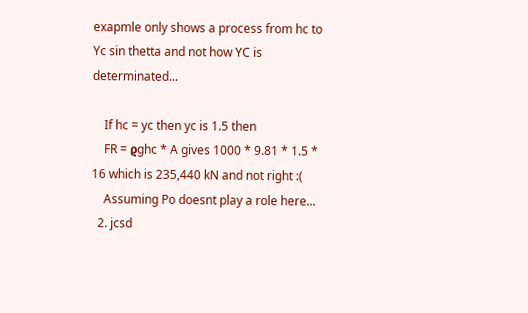exapmle only shows a process from hc to Yc sin thetta and not how YC is determinated...

    If hc = yc then yc is 1.5 then
    FR = ϱghc * A gives 1000 * 9.81 * 1.5 * 16 which is 235,440 kN and not right :(
    Assuming Po doesnt play a role here...
  2. jcsd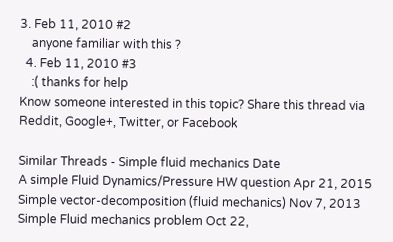3. Feb 11, 2010 #2
    anyone familiar with this ?
  4. Feb 11, 2010 #3
    :( thanks for help
Know someone interested in this topic? Share this thread via Reddit, Google+, Twitter, or Facebook

Similar Threads - Simple fluid mechanics Date
A simple Fluid Dynamics/Pressure HW question Apr 21, 2015
Simple vector-decomposition (fluid mechanics) Nov 7, 2013
Simple Fluid mechanics problem Oct 22,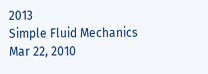2013
Simple Fluid Mechanics Mar 22, 2010